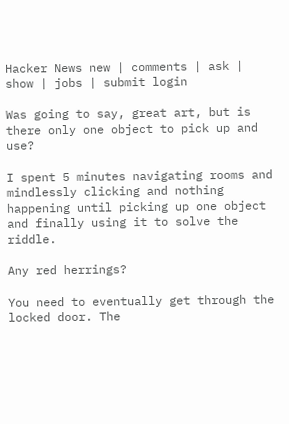Hacker News new | comments | ask | show | jobs | submit login

Was going to say, great art, but is there only one object to pick up and use?

I spent 5 minutes navigating rooms and mindlessly clicking and nothing happening until picking up one object and finally using it to solve the riddle.

Any red herrings?

You need to eventually get through the locked door. The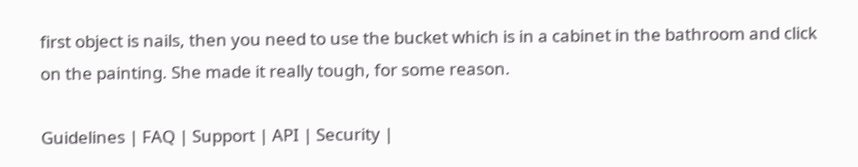first object is nails, then you need to use the bucket which is in a cabinet in the bathroom and click on the painting. She made it really tough, for some reason.

Guidelines | FAQ | Support | API | Security |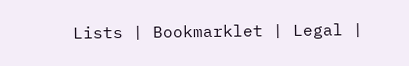Lists | Bookmarklet | Legal |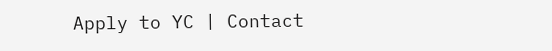Apply to YC | Contact